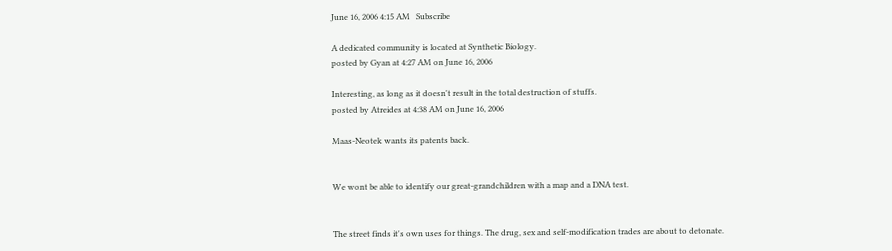June 16, 2006 4:15 AM   Subscribe

A dedicated community is located at Synthetic Biology.
posted by Gyan at 4:27 AM on June 16, 2006

Interesting, as long as it doesn't result in the total destruction of stuffs.
posted by Atreides at 4:38 AM on June 16, 2006

Maas-Neotek wants its patents back.


We wont be able to identify our great-grandchildren with a map and a DNA test.


The street finds it's own uses for things. The drug, sex and self-modification trades are about to detonate.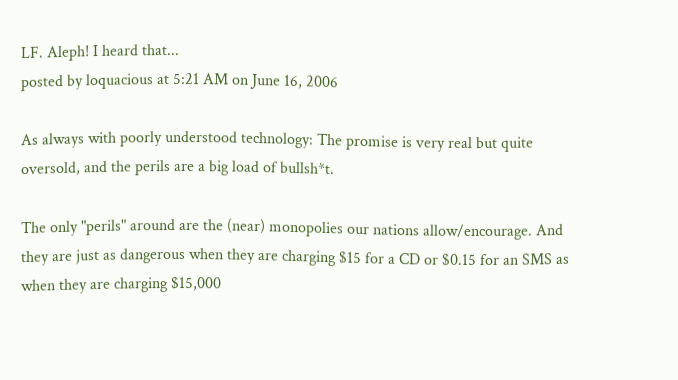LF. Aleph! I heard that...
posted by loquacious at 5:21 AM on June 16, 2006

As always with poorly understood technology: The promise is very real but quite oversold, and the perils are a big load of bullsh*t.

The only "perils" around are the (near) monopolies our nations allow/encourage. And they are just as dangerous when they are charging $15 for a CD or $0.15 for an SMS as when they are charging $15,000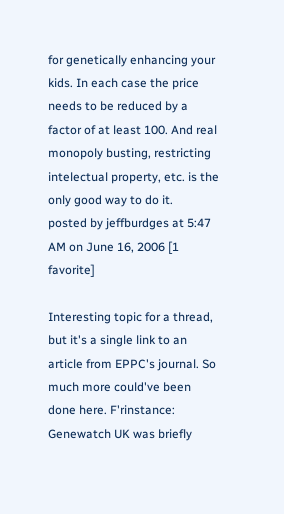for genetically enhancing your kids. In each case the price needs to be reduced by a factor of at least 100. And real monopoly busting, restricting intelectual property, etc. is the only good way to do it.
posted by jeffburdges at 5:47 AM on June 16, 2006 [1 favorite]

Interesting topic for a thread, but it's a single link to an article from EPPC's journal. So much more could've been done here. F'rinstance: Genewatch UK was briefly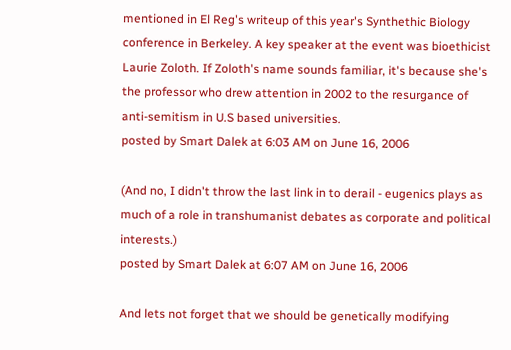mentioned in El Reg's writeup of this year's Synthethic Biology conference in Berkeley. A key speaker at the event was bioethicist Laurie Zoloth. If Zoloth's name sounds familiar, it's because she's the professor who drew attention in 2002 to the resurgance of anti-semitism in U.S based universities.
posted by Smart Dalek at 6:03 AM on June 16, 2006

(And no, I didn't throw the last link in to derail - eugenics plays as much of a role in transhumanist debates as corporate and political interests.)
posted by Smart Dalek at 6:07 AM on June 16, 2006

And lets not forget that we should be genetically modifying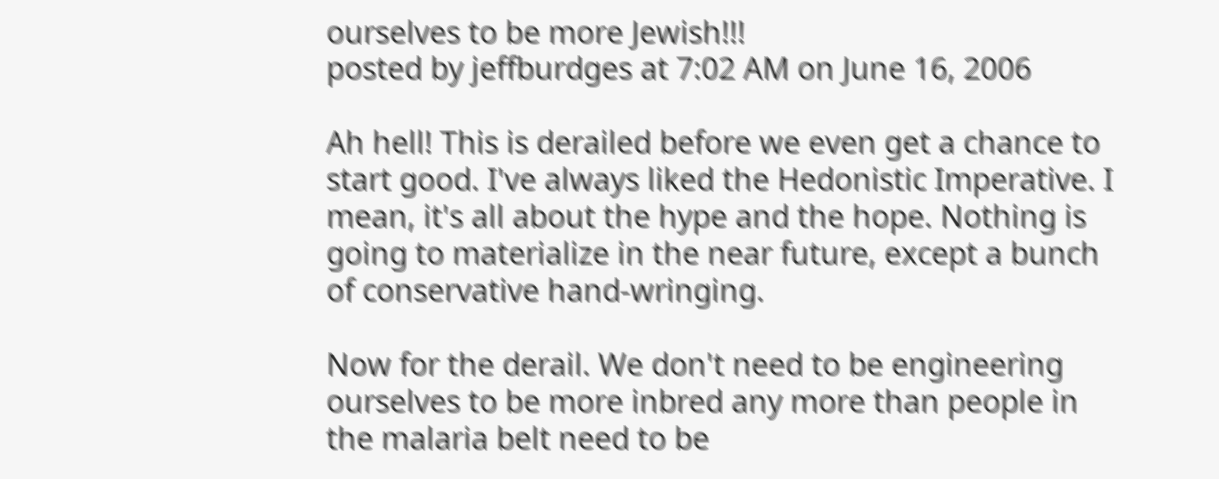ourselves to be more Jewish!!!
posted by jeffburdges at 7:02 AM on June 16, 2006

Ah hell! This is derailed before we even get a chance to start good. I've always liked the Hedonistic Imperative. I mean, it's all about the hype and the hope. Nothing is going to materialize in the near future, except a bunch of conservative hand-wringing.

Now for the derail. We don't need to be engineering ourselves to be more inbred any more than people in the malaria belt need to be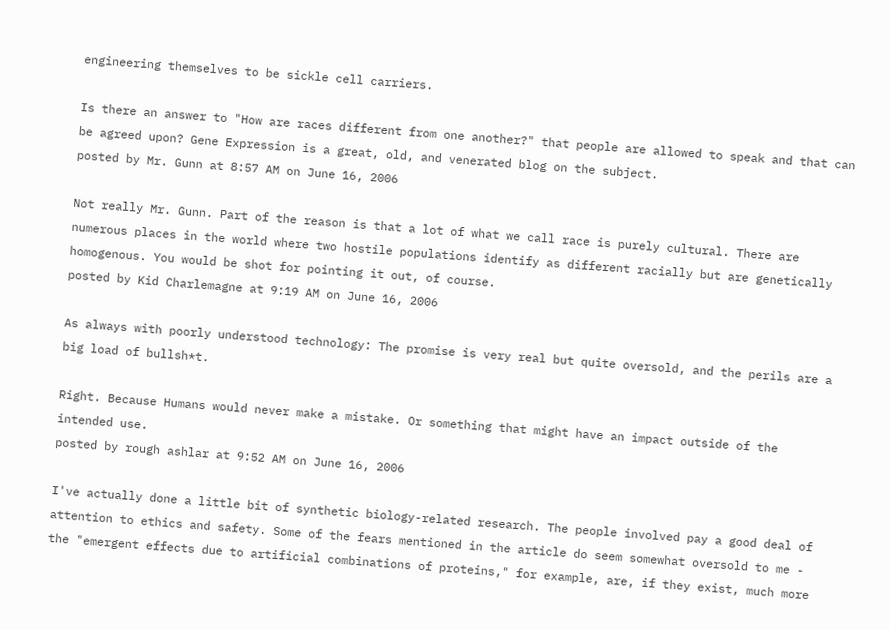engineering themselves to be sickle cell carriers.

Is there an answer to "How are races different from one another?" that people are allowed to speak and that can be agreed upon? Gene Expression is a great, old, and venerated blog on the subject.
posted by Mr. Gunn at 8:57 AM on June 16, 2006

Not really Mr. Gunn. Part of the reason is that a lot of what we call race is purely cultural. There are numerous places in the world where two hostile populations identify as different racially but are genetically homogenous. You would be shot for pointing it out, of course.
posted by Kid Charlemagne at 9:19 AM on June 16, 2006

As always with poorly understood technology: The promise is very real but quite oversold, and the perils are a big load of bullsh*t.

Right. Because Humans would never make a mistake. Or something that might have an impact outside of the intended use.
posted by rough ashlar at 9:52 AM on June 16, 2006

I've actually done a little bit of synthetic biology-related research. The people involved pay a good deal of attention to ethics and safety. Some of the fears mentioned in the article do seem somewhat oversold to me - the "emergent effects due to artificial combinations of proteins," for example, are, if they exist, much more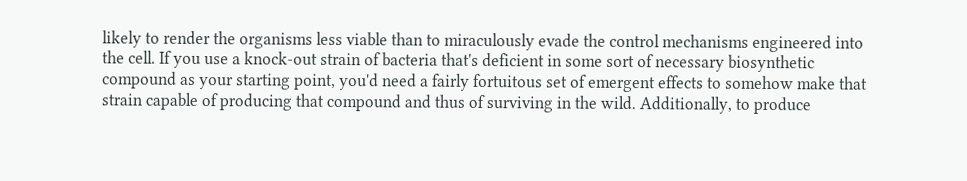likely to render the organisms less viable than to miraculously evade the control mechanisms engineered into the cell. If you use a knock-out strain of bacteria that's deficient in some sort of necessary biosynthetic compound as your starting point, you'd need a fairly fortuitous set of emergent effects to somehow make that strain capable of producing that compound and thus of surviving in the wild. Additionally, to produce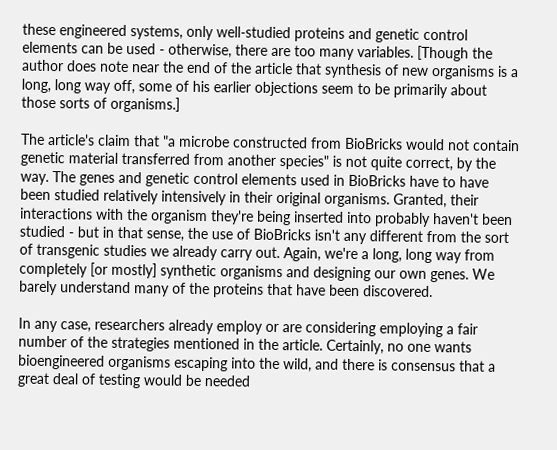these engineered systems, only well-studied proteins and genetic control elements can be used - otherwise, there are too many variables. [Though the author does note near the end of the article that synthesis of new organisms is a long, long way off, some of his earlier objections seem to be primarily about those sorts of organisms.]

The article's claim that "a microbe constructed from BioBricks would not contain genetic material transferred from another species" is not quite correct, by the way. The genes and genetic control elements used in BioBricks have to have been studied relatively intensively in their original organisms. Granted, their interactions with the organism they're being inserted into probably haven't been studied - but in that sense, the use of BioBricks isn't any different from the sort of transgenic studies we already carry out. Again, we're a long, long way from completely [or mostly] synthetic organisms and designing our own genes. We barely understand many of the proteins that have been discovered.

In any case, researchers already employ or are considering employing a fair number of the strategies mentioned in the article. Certainly, no one wants bioengineered organisms escaping into the wild, and there is consensus that a great deal of testing would be needed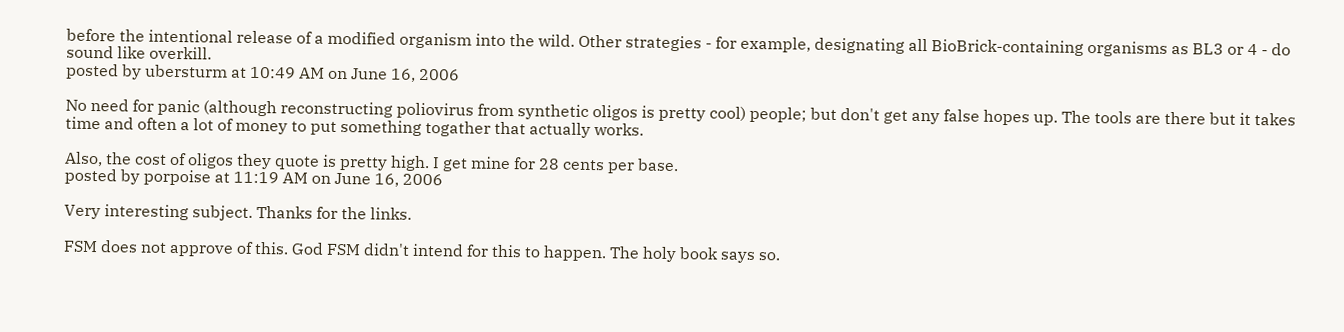before the intentional release of a modified organism into the wild. Other strategies - for example, designating all BioBrick-containing organisms as BL3 or 4 - do sound like overkill.
posted by ubersturm at 10:49 AM on June 16, 2006

No need for panic (although reconstructing poliovirus from synthetic oligos is pretty cool) people; but don't get any false hopes up. The tools are there but it takes time and often a lot of money to put something togather that actually works.

Also, the cost of oligos they quote is pretty high. I get mine for 28 cents per base.
posted by porpoise at 11:19 AM on June 16, 2006

Very interesting subject. Thanks for the links.

FSM does not approve of this. God FSM didn't intend for this to happen. The holy book says so.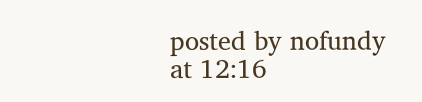posted by nofundy at 12:16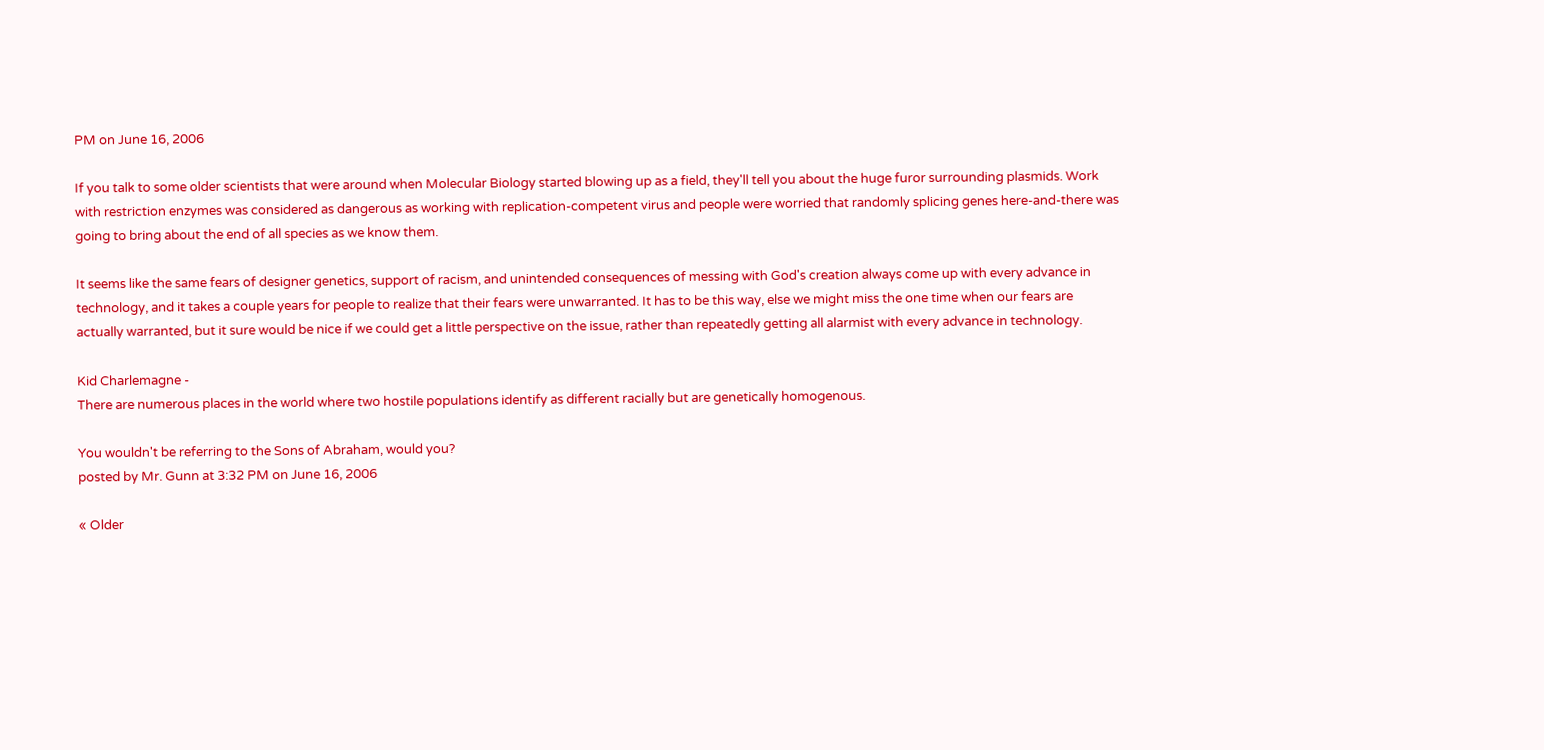PM on June 16, 2006

If you talk to some older scientists that were around when Molecular Biology started blowing up as a field, they'll tell you about the huge furor surrounding plasmids. Work with restriction enzymes was considered as dangerous as working with replication-competent virus and people were worried that randomly splicing genes here-and-there was going to bring about the end of all species as we know them.

It seems like the same fears of designer genetics, support of racism, and unintended consequences of messing with God's creation always come up with every advance in technology, and it takes a couple years for people to realize that their fears were unwarranted. It has to be this way, else we might miss the one time when our fears are actually warranted, but it sure would be nice if we could get a little perspective on the issue, rather than repeatedly getting all alarmist with every advance in technology.

Kid Charlemagne -
There are numerous places in the world where two hostile populations identify as different racially but are genetically homogenous.

You wouldn't be referring to the Sons of Abraham, would you?
posted by Mr. Gunn at 3:32 PM on June 16, 2006

« Older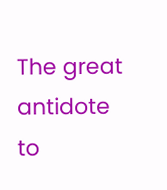The great antidote to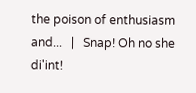the poison of enthusiasm and...   |   Snap! Oh no she di'int!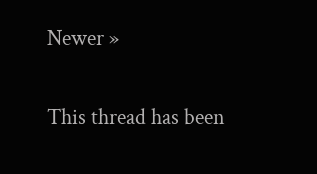Newer »

This thread has been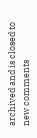archived and is closed to new comments